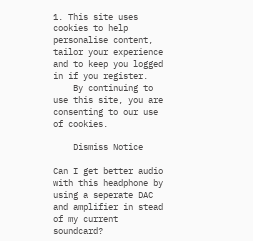1. This site uses cookies to help personalise content, tailor your experience and to keep you logged in if you register.
    By continuing to use this site, you are consenting to our use of cookies.

    Dismiss Notice

Can I get better audio with this headphone by using a seperate DAC and amplifier in stead of my current soundcard?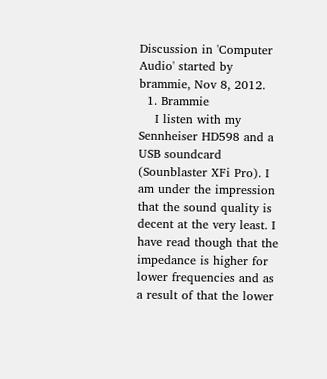Discussion in 'Computer Audio' started by brammie, Nov 8, 2012.
  1. Brammie
    I listen with my Sennheiser HD598 and a USB soundcard (Sounblaster XFi Pro). I am under the impression that the sound quality is decent at the very least. I have read though that the impedance is higher for lower frequencies and as a result of that the lower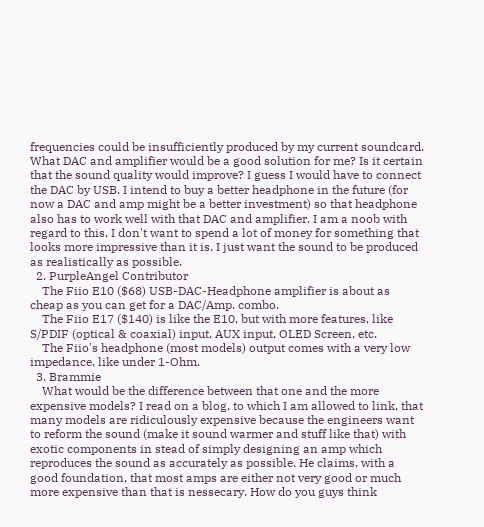frequencies could be insufficiently produced by my current soundcard. What DAC and amplifier would be a good solution for me? Is it certain that the sound quality would improve? I guess I would have to connect the DAC by USB. I intend to buy a better headphone in the future (for now a DAC and amp might be a better investment) so that headphone also has to work well with that DAC and amplifier. I am a noob with regard to this, I don't want to spend a lot of money for something that looks more impressive than it is. I just want the sound to be produced as realistically as possible.
  2. PurpleAngel Contributor
    The Fiio E10 ($68) USB-DAC-Headphone amplifier is about as cheap as you can get for a DAC/Amp. combo.
    The Fiio E17 ($140) is like the E10, but with more features, like S/PDIF (optical & coaxial) input, AUX input, OLED Screen, etc.
    The Fiio's headphone (most models) output comes with a very low impedance, like under 1-Ohm.
  3. Brammie
    What would be the difference between that one and the more expensive models? I read on a blog, to which I am allowed to link, that many models are ridiculously expensive because the engineers want to reform the sound (make it sound warmer and stuff like that) with exotic components in stead of simply designing an amp which reproduces the sound as accurately as possible. He claims, with a good foundation, that most amps are either not very good or much more expensive than that is nessecary. How do you guys think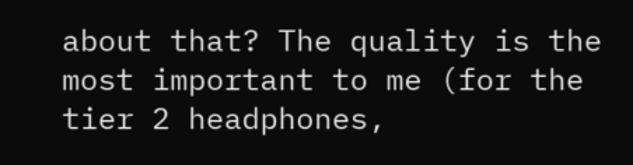about that? The quality is the most important to me (for the tier 2 headphones,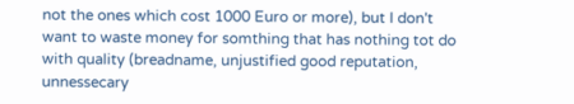not the ones which cost 1000 Euro or more), but I don't want to waste money for somthing that has nothing tot do with quality (breadname, unjustified good reputation, unnessecary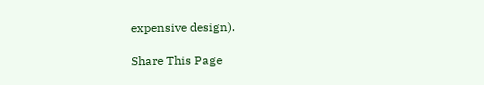expensive design).

Share This Page